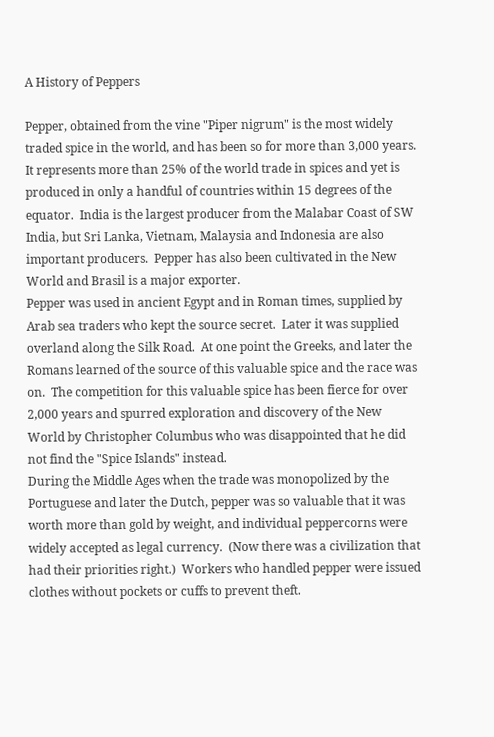A History of Peppers

Pepper, obtained from the vine "Piper nigrum" is the most widely traded spice in the world, and has been so for more than 3,000 years.  It represents more than 25% of the world trade in spices and yet is produced in only a handful of countries within 15 degrees of the equator.  India is the largest producer from the Malabar Coast of SW India, but Sri Lanka, Vietnam, Malaysia and Indonesia are also important producers.  Pepper has also been cultivated in the New World and Brasil is a major exporter.
Pepper was used in ancient Egypt and in Roman times, supplied by Arab sea traders who kept the source secret.  Later it was supplied overland along the Silk Road.  At one point the Greeks, and later the Romans learned of the source of this valuable spice and the race was on.  The competition for this valuable spice has been fierce for over 2,000 years and spurred exploration and discovery of the New World by Christopher Columbus who was disappointed that he did not find the "Spice Islands" instead.
During the Middle Ages when the trade was monopolized by the Portuguese and later the Dutch, pepper was so valuable that it was worth more than gold by weight, and individual peppercorns were widely accepted as legal currency.  (Now there was a civilization that had their priorities right.)  Workers who handled pepper were issued clothes without pockets or cuffs to prevent theft.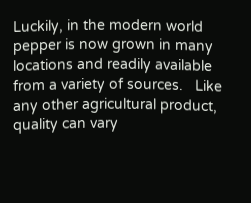Luckily, in the modern world pepper is now grown in many locations and readily available from a variety of sources.   Like any other agricultural product, quality can vary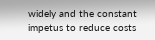widely and the constant impetus to reduce costs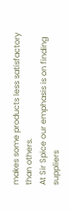makes some products less satisfactory than others.
At Sir Spice our emphasis is on finding suppliers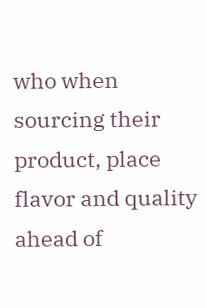who when sourcing their product, place flavor and quality ahead of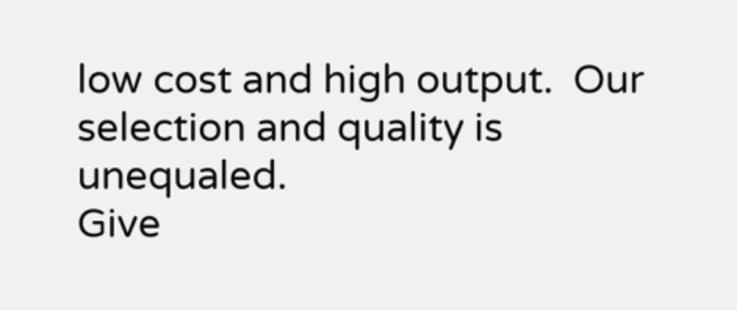low cost and high output.  Our selection and quality is unequaled.
Give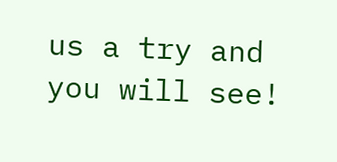us a try and you will see!